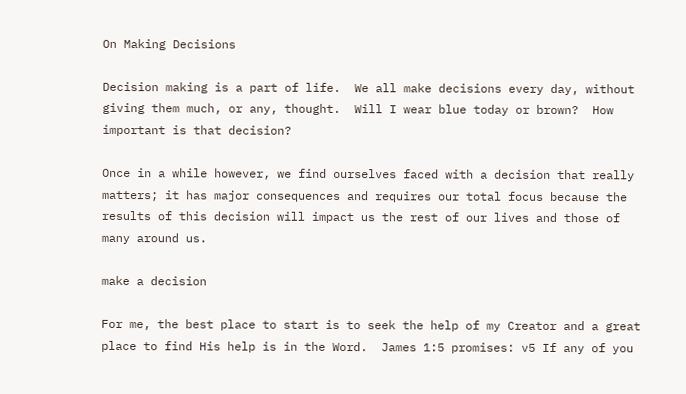On Making Decisions

Decision making is a part of life.  We all make decisions every day, without giving them much, or any, thought.  Will I wear blue today or brown?  How important is that decision?

Once in a while however, we find ourselves faced with a decision that really matters; it has major consequences and requires our total focus because the results of this decision will impact us the rest of our lives and those of many around us.

make a decision

For me, the best place to start is to seek the help of my Creator and a great place to find His help is in the Word.  James 1:5 promises: v5 If any of you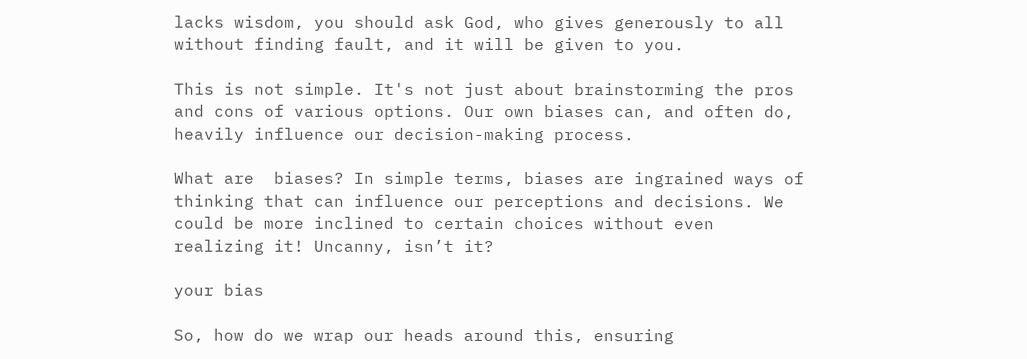lacks wisdom, you should ask God, who gives generously to all without finding fault, and it will be given to you.

This is not simple. It's not just about brainstorming the pros and cons of various options. Our own biases can, and often do, heavily influence our decision-making process.

What are  biases? In simple terms, biases are ingrained ways of thinking that can influence our perceptions and decisions. We could be more inclined to certain choices without even realizing it! Uncanny, isn’t it?

your bias

So, how do we wrap our heads around this, ensuring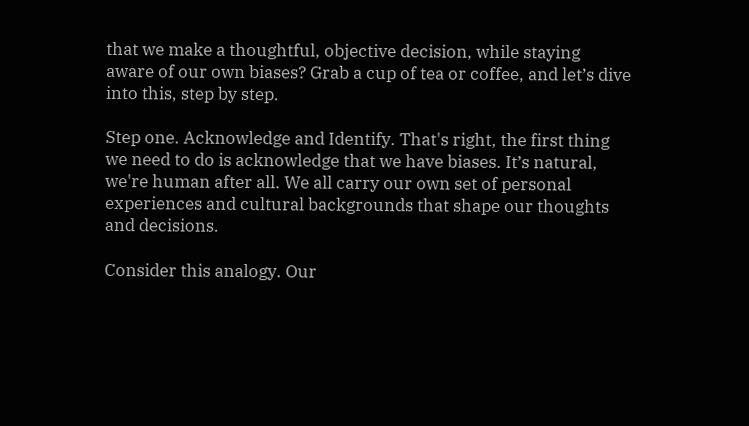that we make a thoughtful, objective decision, while staying aware of our own biases? Grab a cup of tea or coffee, and let’s dive into this, step by step.

Step one. Acknowledge and Identify. That's right, the first thing we need to do is acknowledge that we have biases. It’s natural, we're human after all. We all carry our own set of personal experiences and cultural backgrounds that shape our thoughts and decisions.

Consider this analogy. Our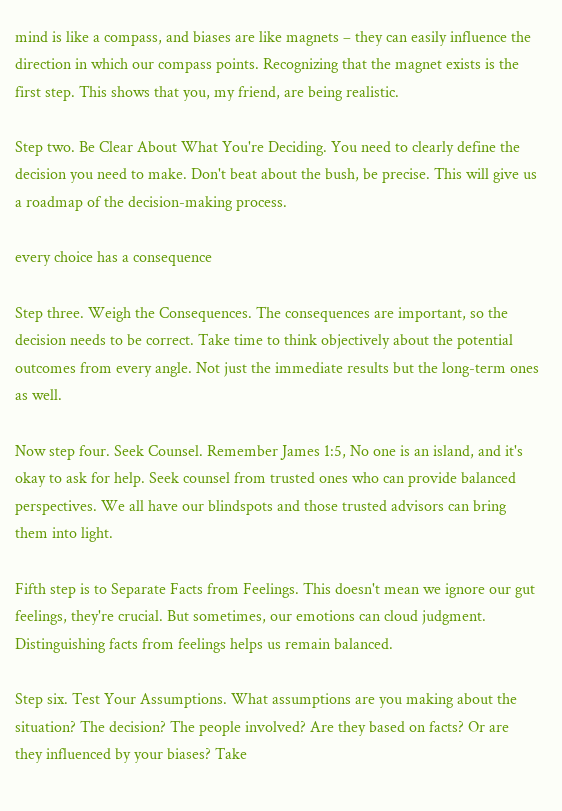mind is like a compass, and biases are like magnets – they can easily influence the direction in which our compass points. Recognizing that the magnet exists is the first step. This shows that you, my friend, are being realistic.

Step two. Be Clear About What You're Deciding. You need to clearly define the decision you need to make. Don't beat about the bush, be precise. This will give us a roadmap of the decision-making process.

every choice has a consequence

Step three. Weigh the Consequences. The consequences are important, so the decision needs to be correct. Take time to think objectively about the potential outcomes from every angle. Not just the immediate results but the long-term ones as well.

Now step four. Seek Counsel. Remember James 1:5, No one is an island, and it's okay to ask for help. Seek counsel from trusted ones who can provide balanced perspectives. We all have our blindspots and those trusted advisors can bring them into light.

Fifth step is to Separate Facts from Feelings. This doesn't mean we ignore our gut feelings, they're crucial. But sometimes, our emotions can cloud judgment. Distinguishing facts from feelings helps us remain balanced.

Step six. Test Your Assumptions. What assumptions are you making about the situation? The decision? The people involved? Are they based on facts? Or are they influenced by your biases? Take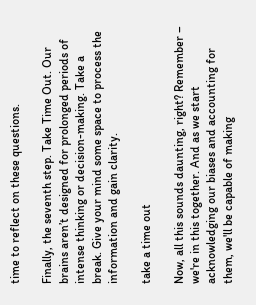time to reflect on these questions.

Finally, the seventh step. Take Time Out. Our brains aren’t designed for prolonged periods of intense thinking or decision-making. Take a break. Give your mind some space to process the information and gain clarity.

take a time out

Now, all this sounds daunting, right? Remember – we're in this together. And as we start acknowledging our biases and accounting for them, we'll be capable of making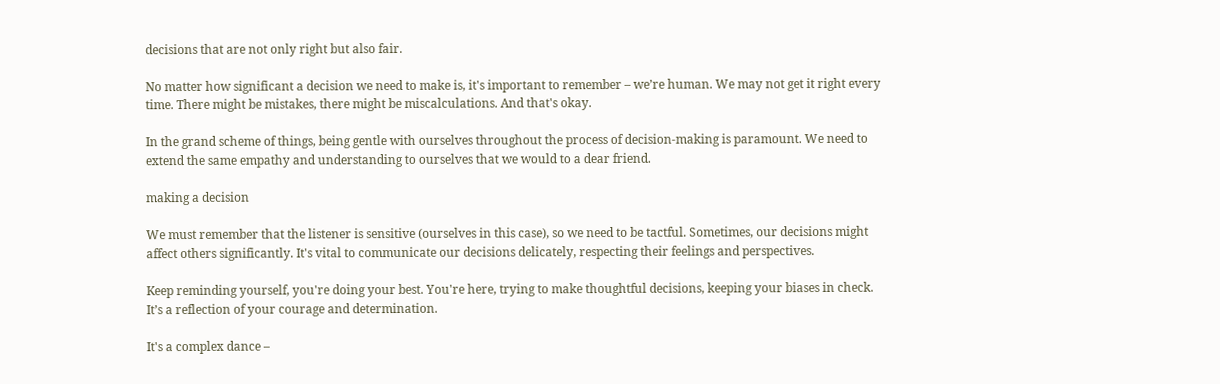decisions that are not only right but also fair.

No matter how significant a decision we need to make is, it's important to remember – we’re human. We may not get it right every time. There might be mistakes, there might be miscalculations. And that's okay.

In the grand scheme of things, being gentle with ourselves throughout the process of decision-making is paramount. We need to extend the same empathy and understanding to ourselves that we would to a dear friend.

making a decision

We must remember that the listener is sensitive (ourselves in this case), so we need to be tactful. Sometimes, our decisions might affect others significantly. It's vital to communicate our decisions delicately, respecting their feelings and perspectives.

Keep reminding yourself, you're doing your best. You're here, trying to make thoughtful decisions, keeping your biases in check. It’s a reflection of your courage and determination.

It's a complex dance –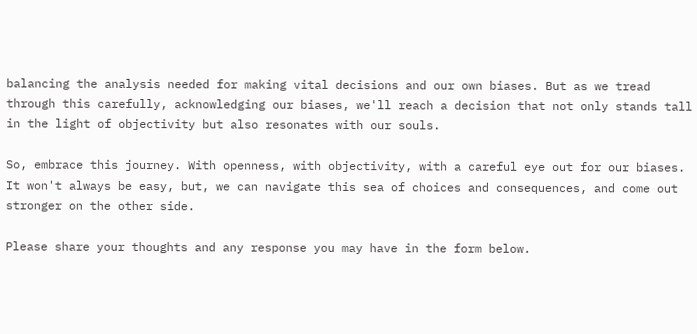balancing the analysis needed for making vital decisions and our own biases. But as we tread through this carefully, acknowledging our biases, we'll reach a decision that not only stands tall in the light of objectivity but also resonates with our souls.

So, embrace this journey. With openness, with objectivity, with a careful eye out for our biases. It won't always be easy, but, we can navigate this sea of choices and consequences, and come out stronger on the other side.

Please share your thoughts and any response you may have in the form below.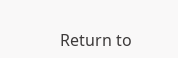Return to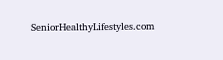SeniorHealthyLifestyles.com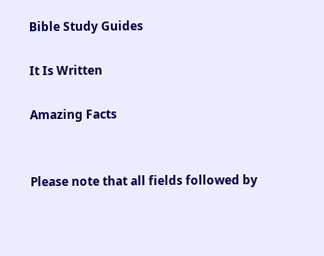Bible Study Guides

It Is Written

Amazing Facts


Please note that all fields followed by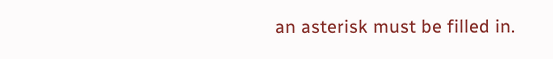an asterisk must be filled in.